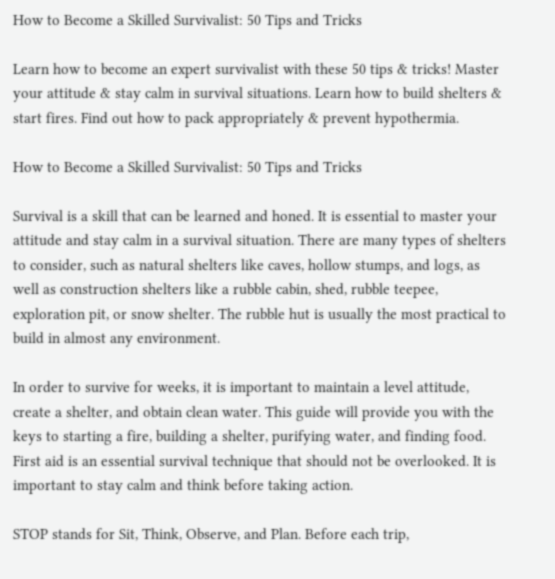How to Become a Skilled Survivalist: 50 Tips and Tricks

Learn how to become an expert survivalist with these 50 tips & tricks! Master your attitude & stay calm in survival situations. Learn how to build shelters & start fires. Find out how to pack appropriately & prevent hypothermia.

How to Become a Skilled Survivalist: 50 Tips and Tricks

Survival is a skill that can be learned and honed. It is essential to master your attitude and stay calm in a survival situation. There are many types of shelters to consider, such as natural shelters like caves, hollow stumps, and logs, as well as construction shelters like a rubble cabin, shed, rubble teepee, exploration pit, or snow shelter. The rubble hut is usually the most practical to build in almost any environment.

In order to survive for weeks, it is important to maintain a level attitude, create a shelter, and obtain clean water. This guide will provide you with the keys to starting a fire, building a shelter, purifying water, and finding food. First aid is an essential survival technique that should not be overlooked. It is important to stay calm and think before taking action.

STOP stands for Sit, Think, Observe, and Plan. Before each trip,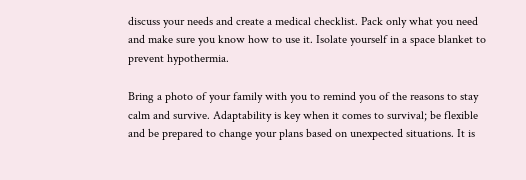discuss your needs and create a medical checklist. Pack only what you need and make sure you know how to use it. Isolate yourself in a space blanket to prevent hypothermia.

Bring a photo of your family with you to remind you of the reasons to stay calm and survive. Adaptability is key when it comes to survival; be flexible and be prepared to change your plans based on unexpected situations. It is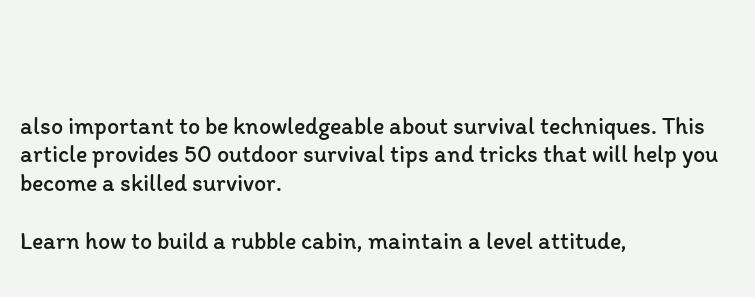also important to be knowledgeable about survival techniques. This article provides 50 outdoor survival tips and tricks that will help you become a skilled survivor.

Learn how to build a rubble cabin, maintain a level attitude,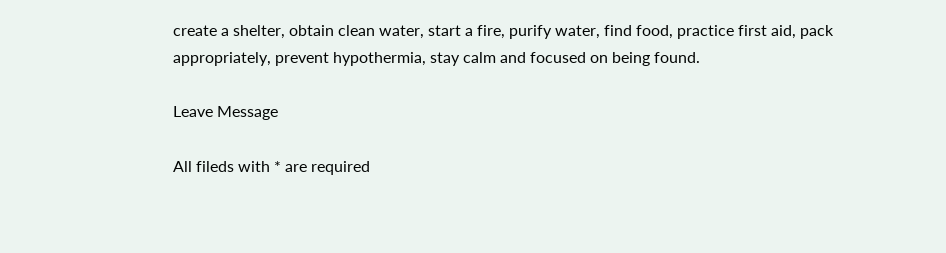create a shelter, obtain clean water, start a fire, purify water, find food, practice first aid, pack appropriately, prevent hypothermia, stay calm and focused on being found.

Leave Message

All fileds with * are required